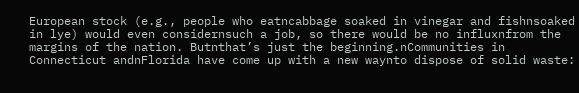European stock (e.g., people who eatncabbage soaked in vinegar and fishnsoaked in lye) would even considernsuch a job, so there would be no influxnfrom the margins of the nation. Butnthat’s just the beginning.nCommunities in Connecticut andnFlorida have come up with a new waynto dispose of solid waste: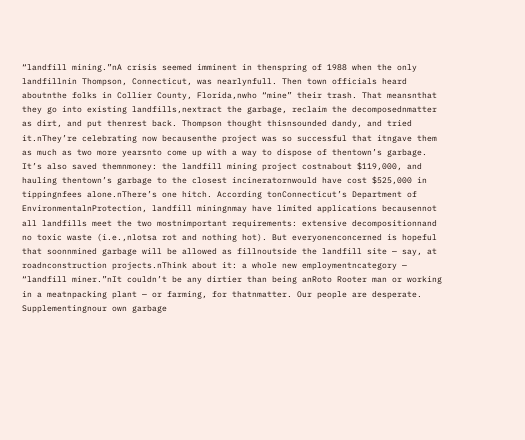“landfill mining.”nA crisis seemed imminent in thenspring of 1988 when the only landfillnin Thompson, Connecticut, was nearlynfull. Then town officials heard aboutnthe folks in Collier County, Florida,nwho “mine” their trash. That meansnthat they go into existing landfills,nextract the garbage, reclaim the decomposednmatter as dirt, and put thenrest back. Thompson thought thisnsounded dandy, and tried it.nThey’re celebrating now becausenthe project was so successful that itngave them as much as two more yearsnto come up with a way to dispose of thentown’s garbage. It’s also saved themnmoney: the landfill mining project costnabout $119,000, and hauling thentown’s garbage to the closest incineratornwould have cost $525,000 in tippingnfees alone.nThere’s one hitch. According tonConnecticut’s Department of EnvironmentalnProtection, landfill miningnmay have limited applications becausennot all landfills meet the two mostnimportant requirements: extensive decompositionnand no toxic waste (i.e.,nlotsa rot and nothing hot). But everyonenconcerned is hopeful that soonnmined garbage will be allowed as fillnoutside the landfill site — say, at roadnconstruction projects.nThink about it: a whole new employmentncategory — “landfill miner.”nIt couldn’t be any dirtier than being anRoto Rooter man or working in a meatnpacking plant — or farming, for thatnmatter. Our people are desperate. Supplementingnour own garbage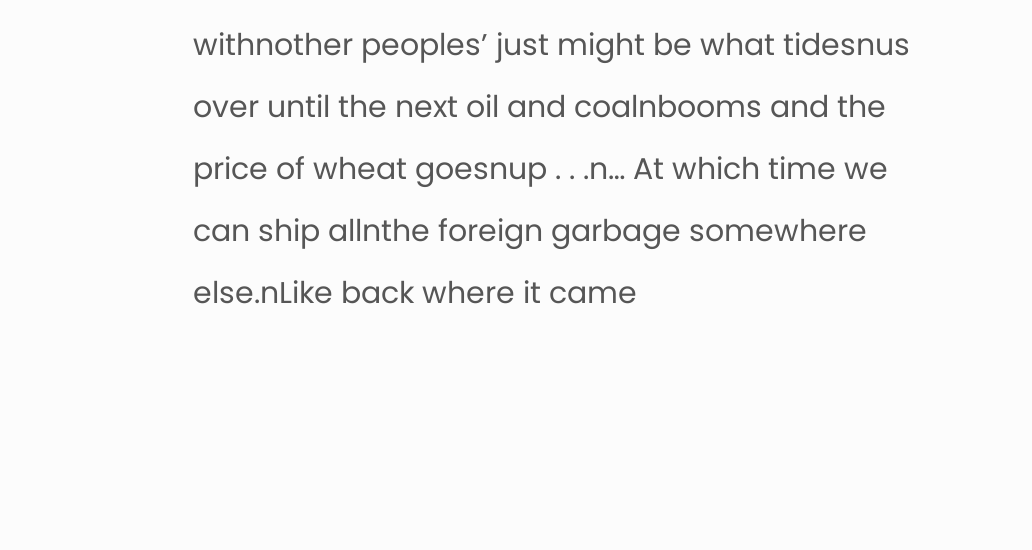withnother peoples’ just might be what tidesnus over until the next oil and coalnbooms and the price of wheat goesnup . . .n… At which time we can ship allnthe foreign garbage somewhere else.nLike back where it came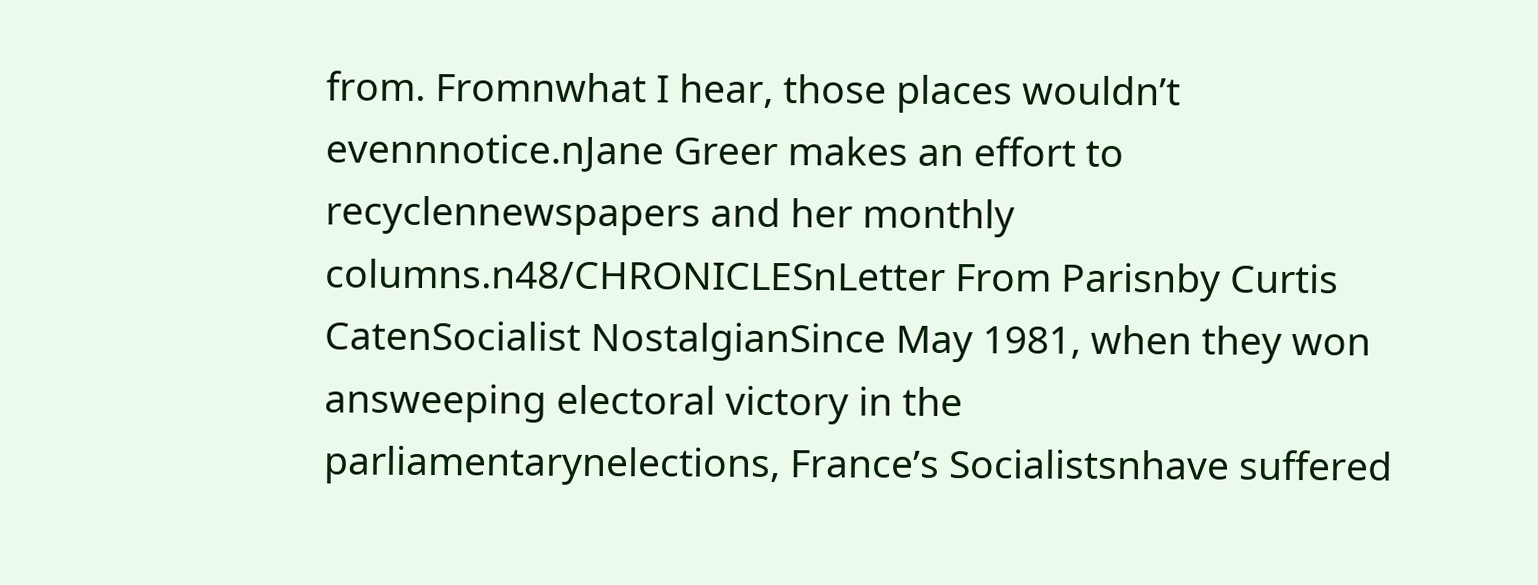from. Fromnwhat I hear, those places wouldn’t evennnotice.nJane Greer makes an effort to recyclennewspapers and her monthly columns.n48/CHRONICLESnLetter From Parisnby Curtis CatenSocialist NostalgianSince May 1981, when they won answeeping electoral victory in the parliamentarynelections, France’s Socialistsnhave suffered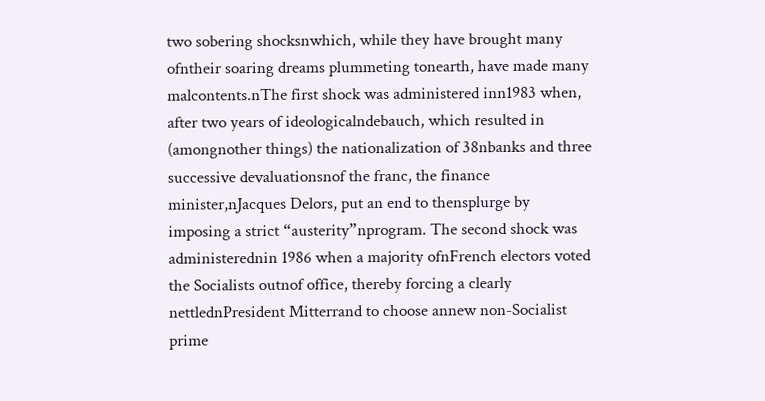two sobering shocksnwhich, while they have brought many ofntheir soaring dreams plummeting tonearth, have made many malcontents.nThe first shock was administered inn1983 when, after two years of ideologicalndebauch, which resulted in (amongnother things) the nationalization of 38nbanks and three successive devaluationsnof the franc, the finance minister,nJacques Delors, put an end to thensplurge by imposing a strict “austerity”nprogram. The second shock was administerednin 1986 when a majority ofnFrench electors voted the Socialists outnof office, thereby forcing a clearly nettlednPresident Mitterrand to choose annew non-Socialist prime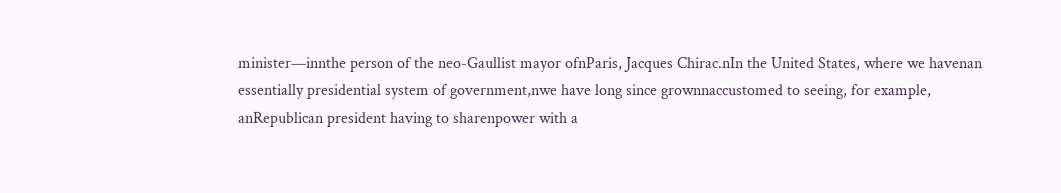minister—innthe person of the neo-Gaullist mayor ofnParis, Jacques Chirac.nIn the United States, where we havenan essentially presidential system of government,nwe have long since grownnaccustomed to seeing, for example, anRepublican president having to sharenpower with a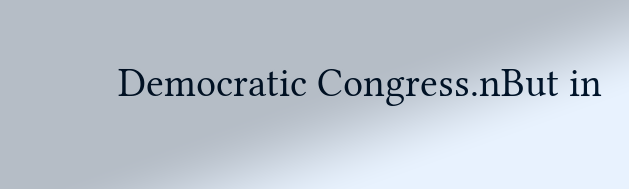Democratic Congress.nBut in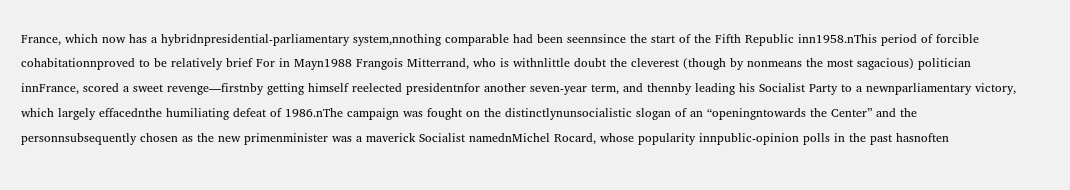France, which now has a hybridnpresidential-parliamentary system,nnothing comparable had been seennsince the start of the Fifth Republic inn1958.nThis period of forcible cohabitationnproved to be relatively brief For in Mayn1988 Frangois Mitterrand, who is withnlittle doubt the cleverest (though by nonmeans the most sagacious) politician innFrance, scored a sweet revenge—firstnby getting himself reelected presidentnfor another seven-year term, and thennby leading his Socialist Party to a newnparliamentary victory, which largely effacednthe humiliating defeat of 1986.nThe campaign was fought on the distinctlynunsocialistic slogan of an “openingntowards the Center” and the personnsubsequently chosen as the new primenminister was a maverick Socialist namednMichel Rocard, whose popularity innpublic-opinion polls in the past hasnoften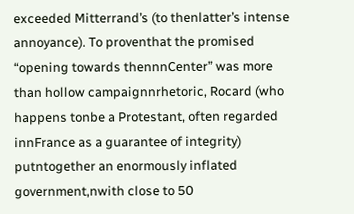exceeded Mitterrand’s (to thenlatter’s intense annoyance). To proventhat the promised “opening towards thennnCenter” was more than hollow campaignnrhetoric, Rocard (who happens tonbe a Protestant, often regarded innFrance as a guarantee of integrity) putntogether an enormously inflated government,nwith close to 50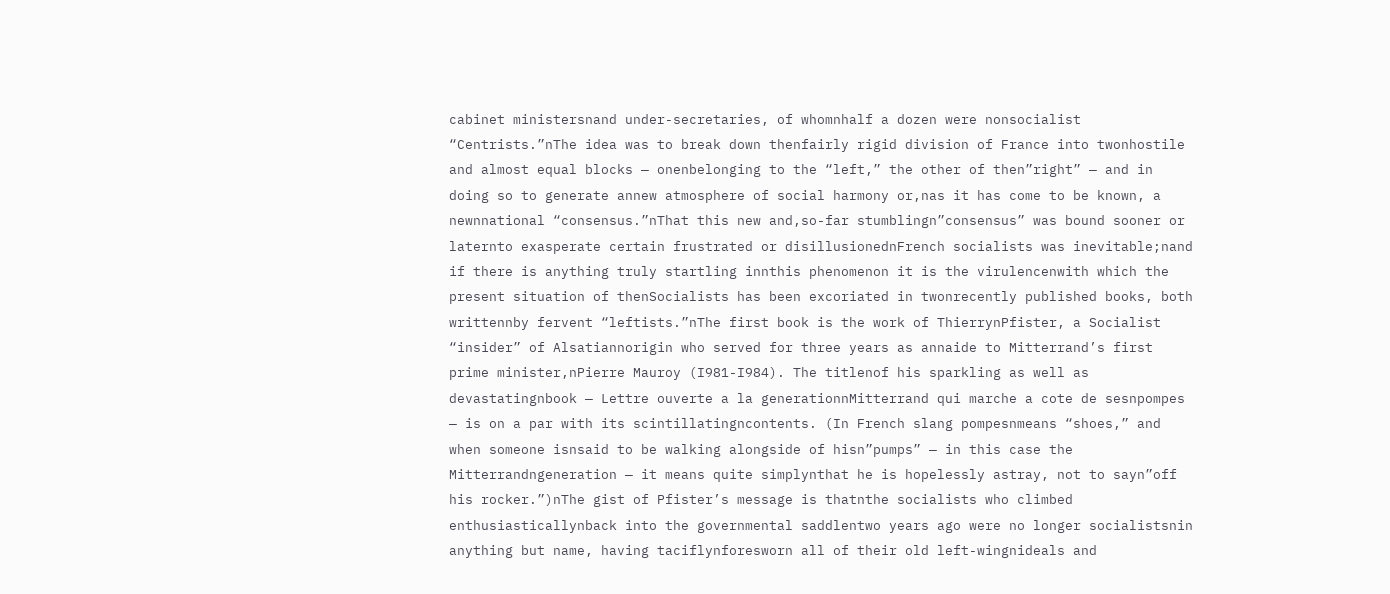cabinet ministersnand under-secretaries, of whomnhalf a dozen were nonsocialist “Centrists.”nThe idea was to break down thenfairly rigid division of France into twonhostile and almost equal blocks — onenbelonging to the “left,” the other of then”right” — and in doing so to generate annew atmosphere of social harmony or,nas it has come to be known, a newnnational “consensus.”nThat this new and,so-far stumblingn”consensus” was bound sooner or laternto exasperate certain frustrated or disillusionednFrench socialists was inevitable;nand if there is anything truly startling innthis phenomenon it is the virulencenwith which the present situation of thenSocialists has been excoriated in twonrecently published books, both writtennby fervent “leftists.”nThe first book is the work of ThierrynPfister, a Socialist “insider” of Alsatiannorigin who served for three years as annaide to Mitterrand’s first prime minister,nPierre Mauroy (I981-I984). The titlenof his sparkling as well as devastatingnbook — Lettre ouverte a la generationnMitterrand qui marche a cote de sesnpompes — is on a par with its scintillatingncontents. (In French slang pompesnmeans “shoes,” and when someone isnsaid to be walking alongside of hisn”pumps” — in this case the Mitterrandngeneration — it means quite simplynthat he is hopelessly astray, not to sayn”off his rocker.”)nThe gist of Pfister’s message is thatnthe socialists who climbed enthusiasticallynback into the governmental saddlentwo years ago were no longer socialistsnin anything but name, having taciflynforesworn all of their old left-wingnideals and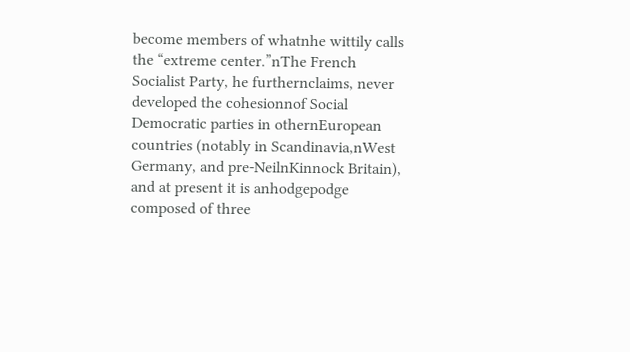become members of whatnhe wittily calls the “extreme center.”nThe French Socialist Party, he furthernclaims, never developed the cohesionnof Social Democratic parties in othernEuropean countries (notably in Scandinavia,nWest Germany, and pre-NeilnKinnock Britain), and at present it is anhodgepodge composed of three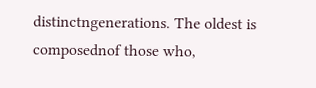distinctngenerations. The oldest is composednof those who,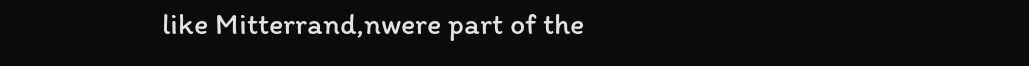like Mitterrand,nwere part of the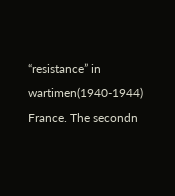“resistance” in wartimen(1940-1944) France. The secondn